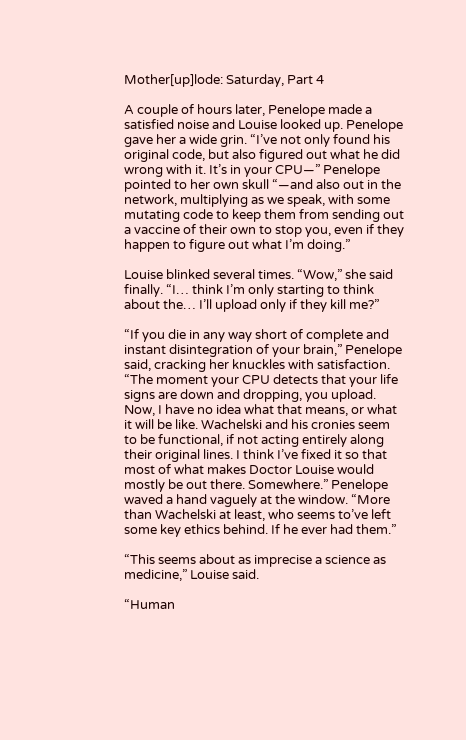Mother[up]lode: Saturday, Part 4

A couple of hours later, Penelope made a satisfied noise and Louise looked up. Penelope gave her a wide grin. “I’ve not only found his original code, but also figured out what he did wrong with it. It’s in your CPU—” Penelope pointed to her own skull “—and also out in the network, multiplying as we speak, with some mutating code to keep them from sending out a vaccine of their own to stop you, even if they happen to figure out what I’m doing.”

Louise blinked several times. “Wow,” she said finally. “I… think I’m only starting to think about the… I’ll upload only if they kill me?”

“If you die in any way short of complete and instant disintegration of your brain,” Penelope said, cracking her knuckles with satisfaction. “The moment your CPU detects that your life signs are down and dropping, you upload. Now, I have no idea what that means, or what it will be like. Wachelski and his cronies seem to be functional, if not acting entirely along their original lines. I think I’ve fixed it so that most of what makes Doctor Louise would mostly be out there. Somewhere.” Penelope waved a hand vaguely at the window. “More than Wachelski at least, who seems to’ve left some key ethics behind. If he ever had them.”

“This seems about as imprecise a science as medicine,” Louise said.

“Human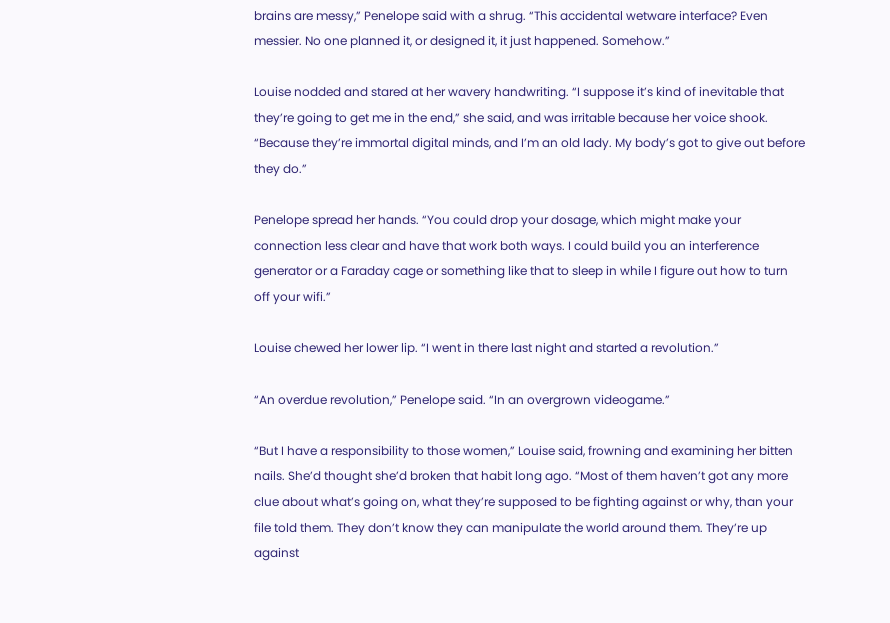brains are messy,” Penelope said with a shrug. “This accidental wetware interface? Even messier. No one planned it, or designed it, it just happened. Somehow.”

Louise nodded and stared at her wavery handwriting. “I suppose it’s kind of inevitable that they’re going to get me in the end,” she said, and was irritable because her voice shook. “Because they’re immortal digital minds, and I’m an old lady. My body’s got to give out before they do.”

Penelope spread her hands. “You could drop your dosage, which might make your connection less clear and have that work both ways. I could build you an interference generator or a Faraday cage or something like that to sleep in while I figure out how to turn off your wifi.”

Louise chewed her lower lip. “I went in there last night and started a revolution.”

“An overdue revolution,” Penelope said. “In an overgrown videogame.”

“But I have a responsibility to those women,” Louise said, frowning and examining her bitten nails. She’d thought she’d broken that habit long ago. “Most of them haven’t got any more clue about what’s going on, what they’re supposed to be fighting against or why, than your file told them. They don’t know they can manipulate the world around them. They’re up against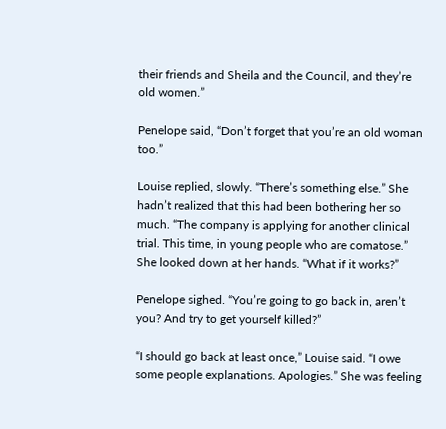their friends and Sheila and the Council, and they’re old women.”

Penelope said, “Don’t forget that you’re an old woman too.”

Louise replied, slowly. “There’s something else.” She hadn’t realized that this had been bothering her so much. “The company is applying for another clinical trial. This time, in young people who are comatose.” She looked down at her hands. “What if it works?”

Penelope sighed. “You’re going to go back in, aren’t you? And try to get yourself killed?”

“I should go back at least once,” Louise said. “I owe some people explanations. Apologies.” She was feeling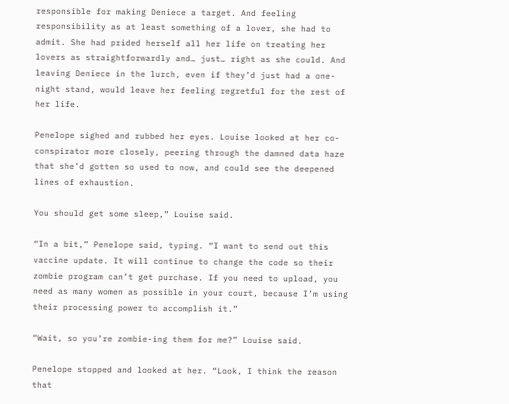responsible for making Deniece a target. And feeling responsibility as at least something of a lover, she had to admit. She had prided herself all her life on treating her lovers as straightforwardly and… just… right as she could. And leaving Deniece in the lurch, even if they’d just had a one-night stand, would leave her feeling regretful for the rest of her life.

Penelope sighed and rubbed her eyes. Louise looked at her co-conspirator more closely, peering through the damned data haze that she’d gotten so used to now, and could see the deepened lines of exhaustion.

You should get some sleep,” Louise said.

“In a bit,” Penelope said, typing. “I want to send out this vaccine update. It will continue to change the code so their zombie program can’t get purchase. If you need to upload, you need as many women as possible in your court, because I’m using their processing power to accomplish it.”

“Wait, so you’re zombie-ing them for me?” Louise said.

Penelope stopped and looked at her. “Look, I think the reason that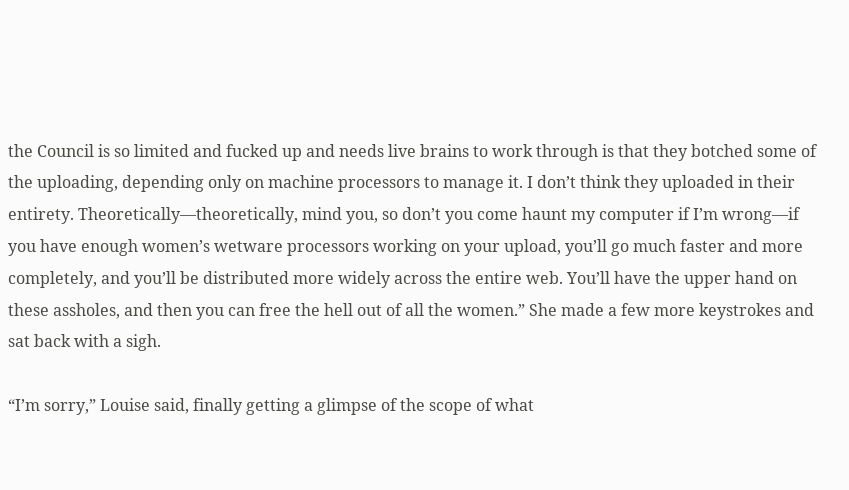the Council is so limited and fucked up and needs live brains to work through is that they botched some of the uploading, depending only on machine processors to manage it. I don’t think they uploaded in their entirety. Theoretically—theoretically, mind you, so don’t you come haunt my computer if I’m wrong—if you have enough women’s wetware processors working on your upload, you’ll go much faster and more completely, and you’ll be distributed more widely across the entire web. You’ll have the upper hand on these assholes, and then you can free the hell out of all the women.” She made a few more keystrokes and sat back with a sigh.

“I’m sorry,” Louise said, finally getting a glimpse of the scope of what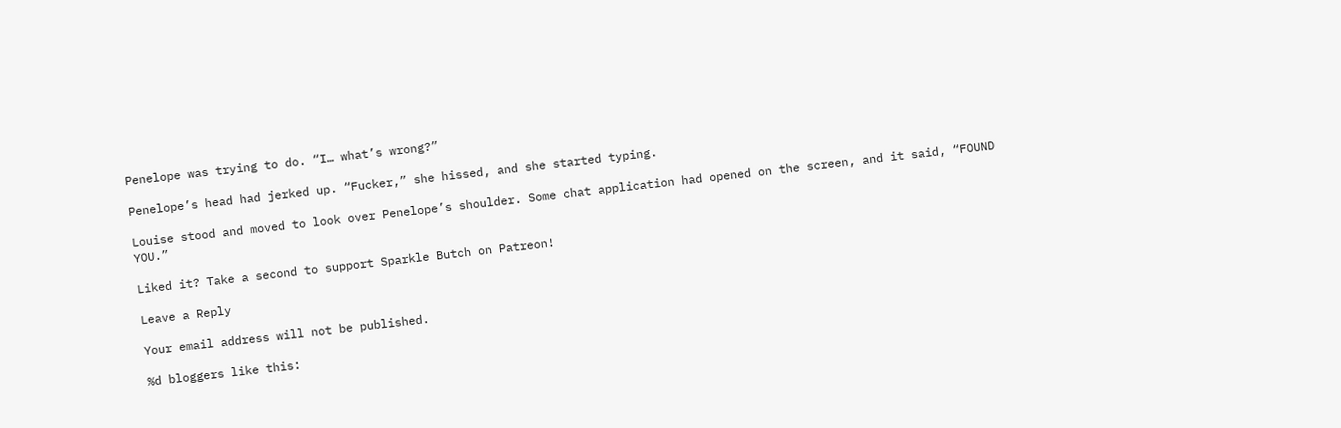Penelope was trying to do. “I… what’s wrong?”

Penelope’s head had jerked up. “Fucker,” she hissed, and she started typing.

Louise stood and moved to look over Penelope’s shoulder. Some chat application had opened on the screen, and it said, “FOUND YOU.”

Liked it? Take a second to support Sparkle Butch on Patreon!

Leave a Reply

Your email address will not be published.

%d bloggers like this: